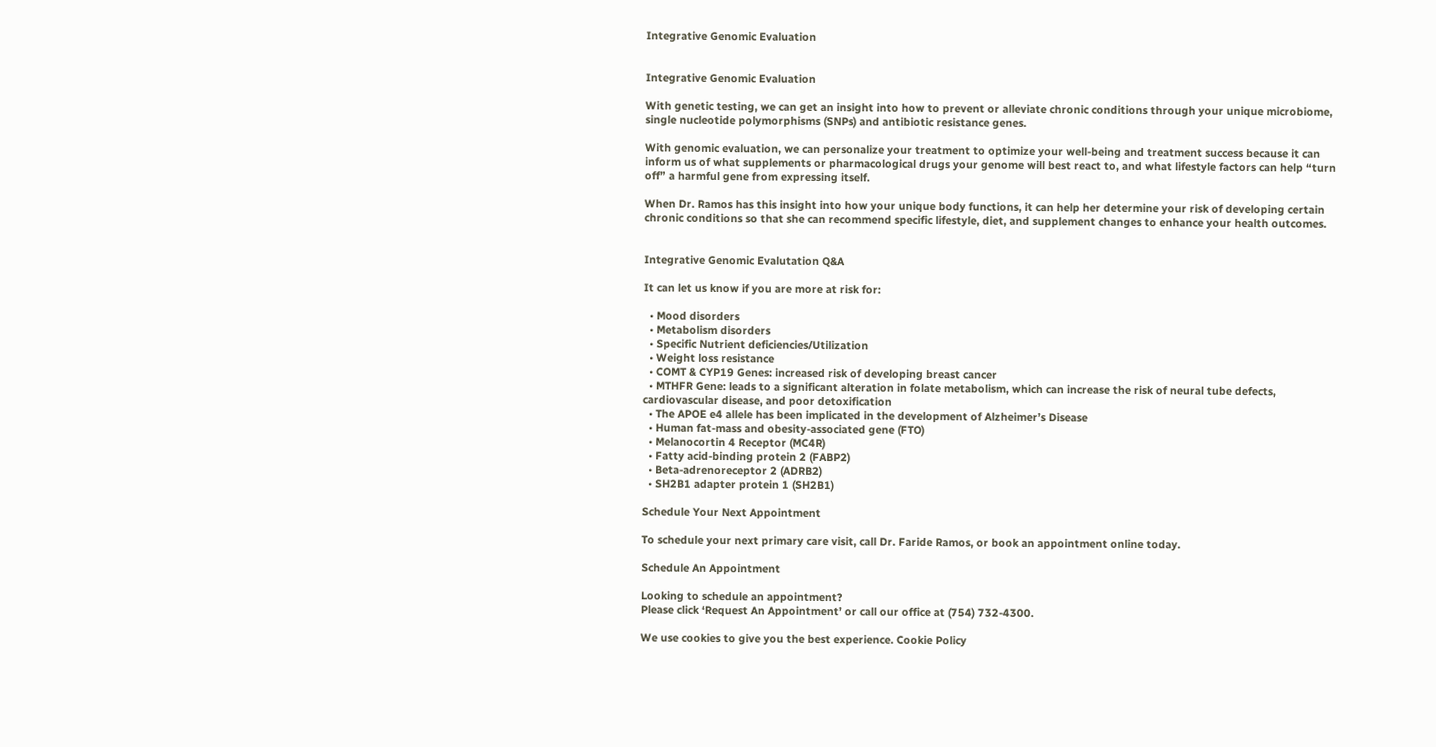Integrative Genomic Evaluation


Integrative Genomic Evaluation

With genetic testing, we can get an insight into how to prevent or alleviate chronic conditions through your unique microbiome, single nucleotide polymorphisms (SNPs) and antibiotic resistance genes.

With genomic evaluation, we can personalize your treatment to optimize your well-being and treatment success because it can inform us of what supplements or pharmacological drugs your genome will best react to, and what lifestyle factors can help “turn off” a harmful gene from expressing itself.

When Dr. Ramos has this insight into how your unique body functions, it can help her determine your risk of developing certain chronic conditions so that she can recommend specific lifestyle, diet, and supplement changes to enhance your health outcomes.


Integrative Genomic Evalutation Q&A

It can let us know if you are more at risk for:

  • Mood disorders
  • Metabolism disorders
  • Specific Nutrient deficiencies/Utilization
  • Weight loss resistance
  • COMT & CYP19 Genes: increased risk of developing breast cancer
  • MTHFR Gene: leads to a significant alteration in folate metabolism, which can increase the risk of neural tube defects, cardiovascular disease, and poor detoxification
  • The APOE e4 allele has been implicated in the development of Alzheimer’s Disease
  • Human fat-mass and obesity-associated gene (FTO)
  • Melanocortin 4 Receptor (MC4R)
  • Fatty acid-binding protein 2 (FABP2)
  • Beta-adrenoreceptor 2 (ADRB2)
  • SH2B1 adapter protein 1 (SH2B1)

Schedule Your Next Appointment

To schedule your next primary care visit, call Dr. Faride Ramos, or book an appointment online today.

Schedule An Appointment

Looking to schedule an appointment?
Please click ‘Request An Appointment’ or call our office at (754) 732-4300.

We use cookies to give you the best experience. Cookie Policy